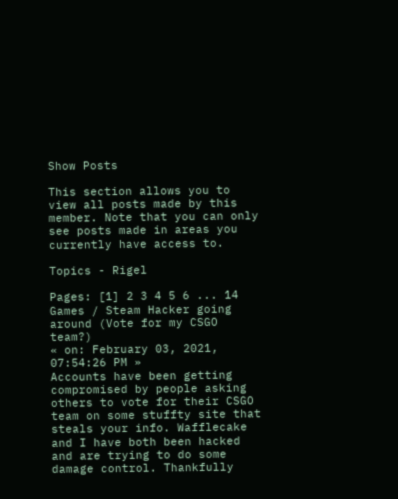Show Posts

This section allows you to view all posts made by this member. Note that you can only see posts made in areas you currently have access to.

Topics - Rigel

Pages: [1] 2 3 4 5 6 ... 14
Games / Steam Hacker going around (Vote for my CSGO team?)
« on: February 03, 2021, 07:54:26 PM »
Accounts have been getting compromised by people asking others to vote for their CSGO team on some stuffty site that steals your info. Wafflecake and I have both been hacked and are trying to do some damage control. Thankfully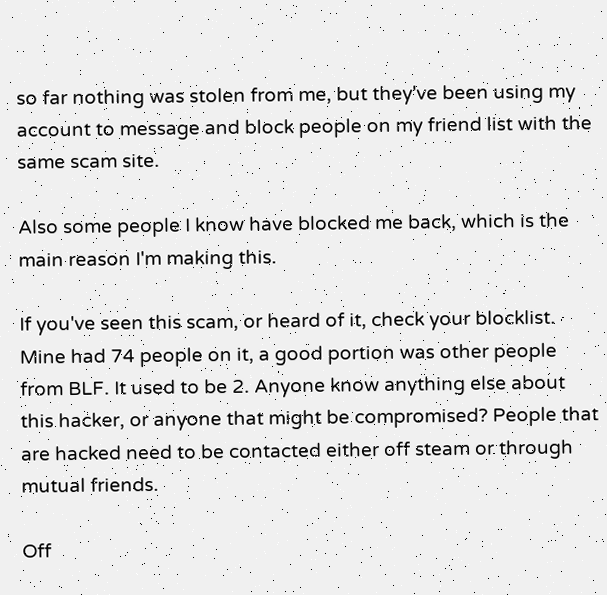so far nothing was stolen from me, but they've been using my account to message and block people on my friend list with the same scam site.

Also some people I know have blocked me back, which is the main reason I'm making this.

If you've seen this scam, or heard of it, check your blocklist. Mine had 74 people on it, a good portion was other people from BLF. It used to be 2. Anyone know anything else about this hacker, or anyone that might be compromised? People that are hacked need to be contacted either off steam or through mutual friends.

Off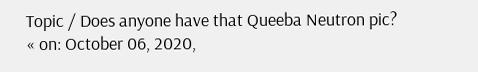Topic / Does anyone have that Queeba Neutron pic?
« on: October 06, 2020,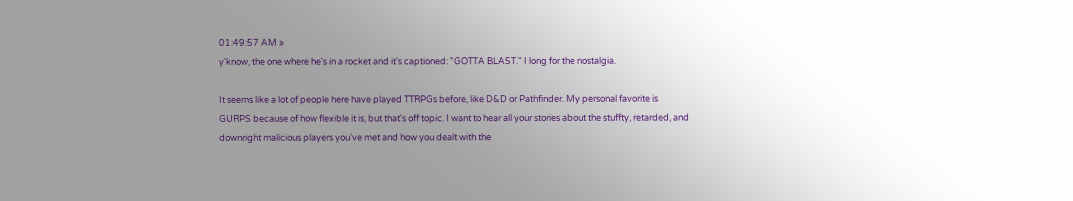01:49:57 AM »
y'know, the one where he's in a rocket and it's captioned: "GOTTA BLAST." I long for the nostalgia.

It seems like a lot of people here have played TTRPGs before, like D&D or Pathfinder. My personal favorite is GURPS because of how flexible it is, but that's off topic. I want to hear all your stories about the stuffty, retarded, and downright malicious players you've met and how you dealt with the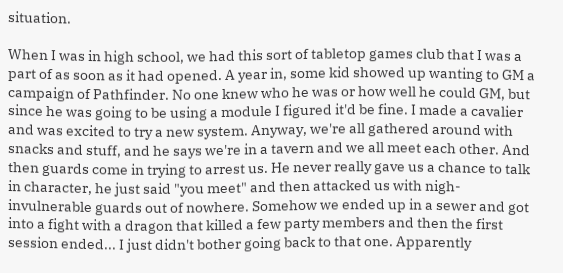situation.

When I was in high school, we had this sort of tabletop games club that I was a part of as soon as it had opened. A year in, some kid showed up wanting to GM a campaign of Pathfinder. No one knew who he was or how well he could GM, but since he was going to be using a module I figured it'd be fine. I made a cavalier and was excited to try a new system. Anyway, we're all gathered around with snacks and stuff, and he says we're in a tavern and we all meet each other. And then guards come in trying to arrest us. He never really gave us a chance to talk in character, he just said "you meet" and then attacked us with nigh-invulnerable guards out of nowhere. Somehow we ended up in a sewer and got into a fight with a dragon that killed a few party members and then the first session ended... I just didn't bother going back to that one. Apparently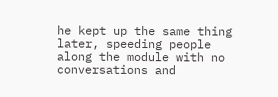he kept up the same thing later, speeding people along the module with no conversations and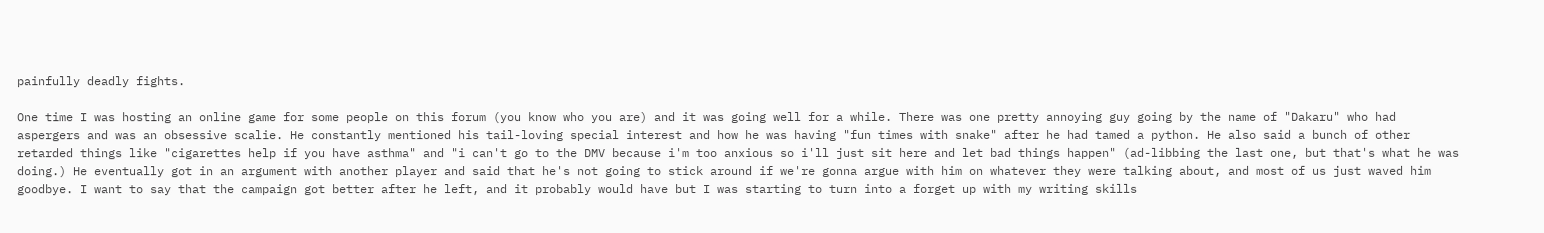painfully deadly fights.

One time I was hosting an online game for some people on this forum (you know who you are) and it was going well for a while. There was one pretty annoying guy going by the name of "Dakaru" who had aspergers and was an obsessive scalie. He constantly mentioned his tail-loving special interest and how he was having "fun times with snake" after he had tamed a python. He also said a bunch of other retarded things like "cigarettes help if you have asthma" and "i can't go to the DMV because i'm too anxious so i'll just sit here and let bad things happen" (ad-libbing the last one, but that's what he was doing.) He eventually got in an argument with another player and said that he's not going to stick around if we're gonna argue with him on whatever they were talking about, and most of us just waved him goodbye. I want to say that the campaign got better after he left, and it probably would have but I was starting to turn into a forget up with my writing skills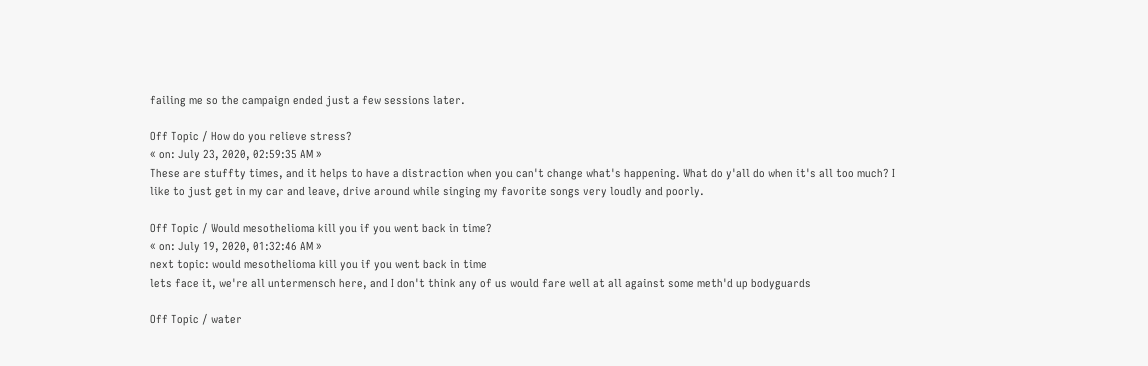failing me so the campaign ended just a few sessions later.

Off Topic / How do you relieve stress?
« on: July 23, 2020, 02:59:35 AM »
These are stuffty times, and it helps to have a distraction when you can't change what's happening. What do y'all do when it's all too much? I like to just get in my car and leave, drive around while singing my favorite songs very loudly and poorly.

Off Topic / Would mesothelioma kill you if you went back in time?
« on: July 19, 2020, 01:32:46 AM »
next topic: would mesothelioma kill you if you went back in time
lets face it, we're all untermensch here, and I don't think any of us would fare well at all against some meth'd up bodyguards

Off Topic / water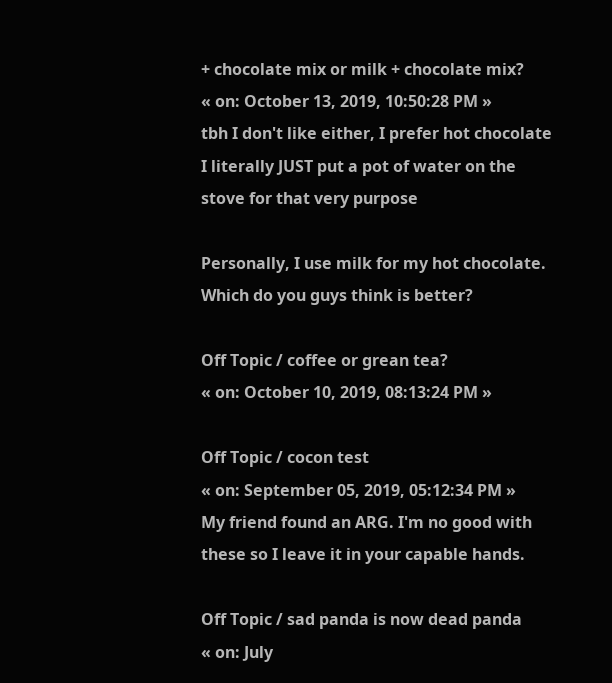+ chocolate mix or milk + chocolate mix?
« on: October 13, 2019, 10:50:28 PM »
tbh I don't like either, I prefer hot chocolate
I literally JUST put a pot of water on the stove for that very purpose

Personally, I use milk for my hot chocolate. Which do you guys think is better?

Off Topic / coffee or grean tea?
« on: October 10, 2019, 08:13:24 PM »

Off Topic / cocon test
« on: September 05, 2019, 05:12:34 PM »
My friend found an ARG. I'm no good with these so I leave it in your capable hands.

Off Topic / sad panda is now dead panda
« on: July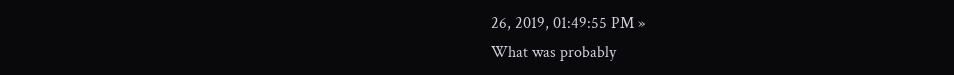26, 2019, 01:49:55 PM »
What was probably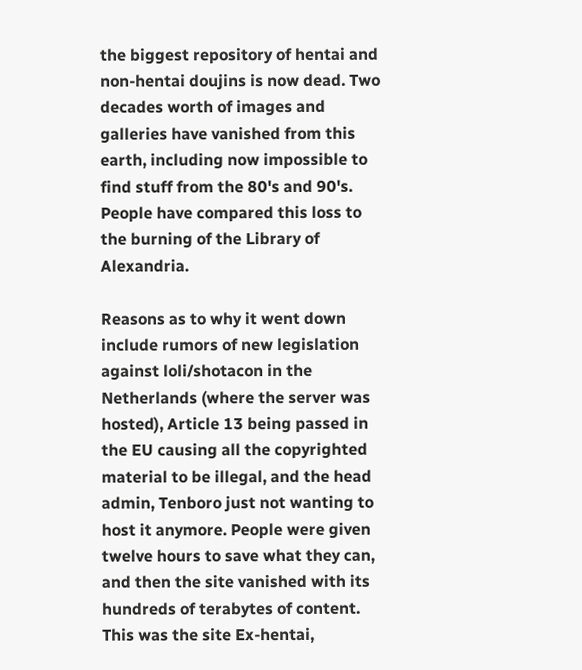the biggest repository of hentai and non-hentai doujins is now dead. Two decades worth of images and galleries have vanished from this earth, including now impossible to find stuff from the 80's and 90's. People have compared this loss to the burning of the Library of Alexandria.

Reasons as to why it went down include rumors of new legislation against loli/shotacon in the Netherlands (where the server was hosted), Article 13 being passed in the EU causing all the copyrighted material to be illegal, and the head admin, Tenboro just not wanting to host it anymore. People were given twelve hours to save what they can, and then the site vanished with its hundreds of terabytes of content. This was the site Ex-hentai,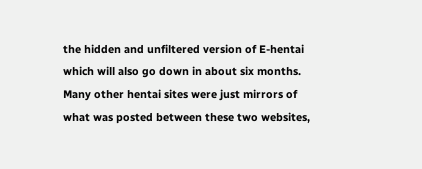the hidden and unfiltered version of E-hentai which will also go down in about six months. Many other hentai sites were just mirrors of what was posted between these two websites,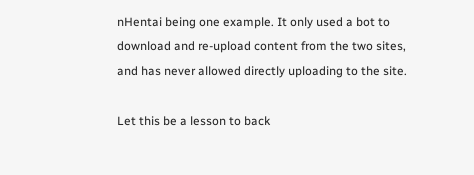nHentai being one example. It only used a bot to download and re-upload content from the two sites, and has never allowed directly uploading to the site.

Let this be a lesson to back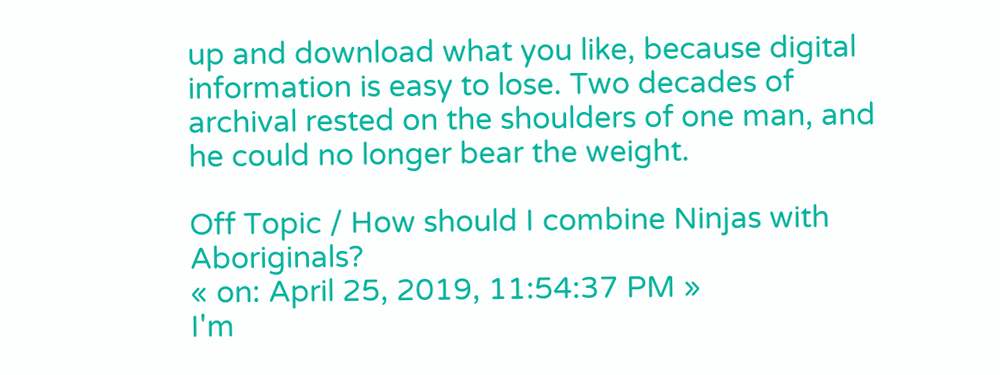up and download what you like, because digital information is easy to lose. Two decades of archival rested on the shoulders of one man, and he could no longer bear the weight.

Off Topic / How should I combine Ninjas with Aboriginals?
« on: April 25, 2019, 11:54:37 PM »
I'm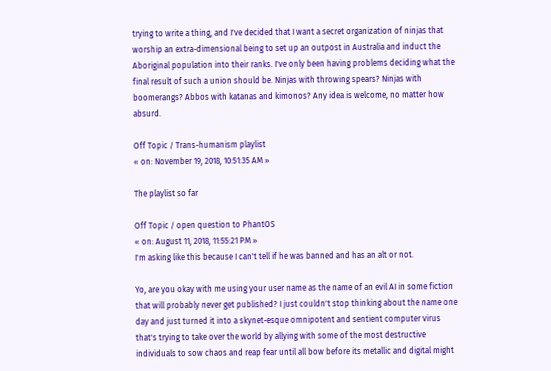trying to write a thing, and I've decided that I want a secret organization of ninjas that worship an extra-dimensional being to set up an outpost in Australia and induct the Aboriginal population into their ranks. I've only been having problems deciding what the final result of such a union should be. Ninjas with throwing spears? Ninjas with boomerangs? Abbos with katanas and kimonos? Any idea is welcome, no matter how absurd.

Off Topic / Trans-humanism playlist
« on: November 19, 2018, 10:51:35 AM »

The playlist so far

Off Topic / open question to PhantOS
« on: August 11, 2018, 11:55:21 PM »
I'm asking like this because I can't tell if he was banned and has an alt or not.

Yo, are you okay with me using your user name as the name of an evil AI in some fiction that will probably never get published? I just couldn't stop thinking about the name one day and just turned it into a skynet-esque omnipotent and sentient computer virus that's trying to take over the world by allying with some of the most destructive individuals to sow chaos and reap fear until all bow before its metallic and digital might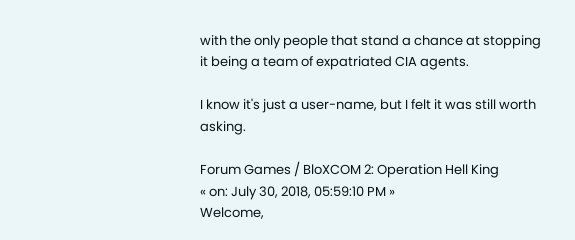with the only people that stand a chance at stopping it being a team of expatriated CIA agents.

I know it's just a user-name, but I felt it was still worth asking.

Forum Games / BloXCOM 2: Operation Hell King
« on: July 30, 2018, 05:59:10 PM »
Welcome,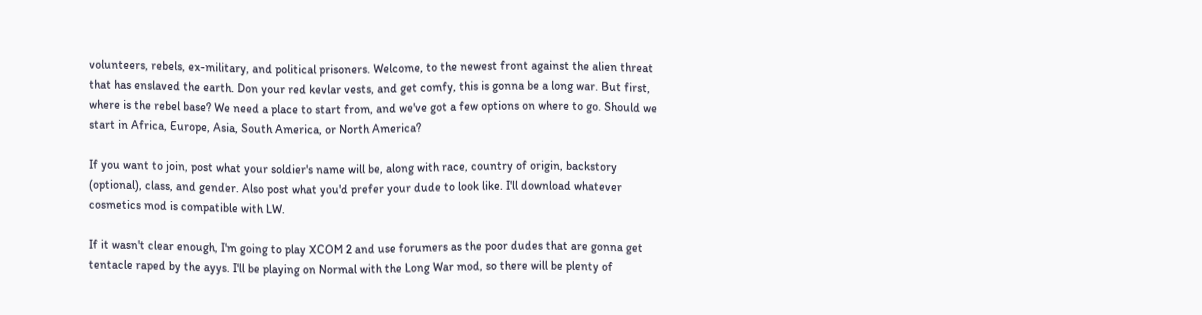volunteers, rebels, ex-military, and political prisoners. Welcome, to the newest front against the alien threat that has enslaved the earth. Don your red kevlar vests, and get comfy, this is gonna be a long war. But first, where is the rebel base? We need a place to start from, and we've got a few options on where to go. Should we start in Africa, Europe, Asia, South America, or North America?

If you want to join, post what your soldier's name will be, along with race, country of origin, backstory (optional), class, and gender. Also post what you'd prefer your dude to look like. I'll download whatever cosmetics mod is compatible with LW.

If it wasn't clear enough, I'm going to play XCOM 2 and use forumers as the poor dudes that are gonna get tentacle raped by the ayys. I'll be playing on Normal with the Long War mod, so there will be plenty of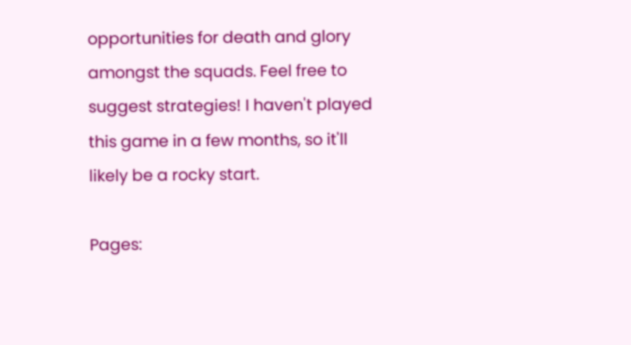opportunities for death and glory amongst the squads. Feel free to suggest strategies! I haven't played this game in a few months, so it'll likely be a rocky start.

Pages: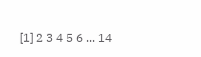[1] 2 3 4 5 6 ... 14